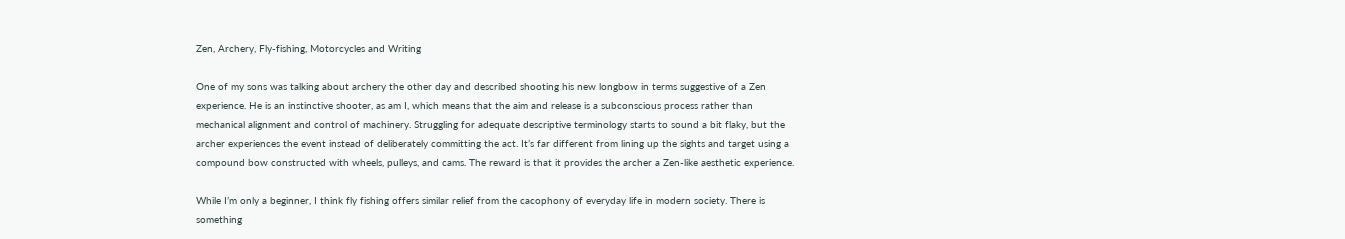Zen, Archery, Fly-fishing, Motorcycles and Writing

One of my sons was talking about archery the other day and described shooting his new longbow in terms suggestive of a Zen experience. He is an instinctive shooter, as am I, which means that the aim and release is a subconscious process rather than mechanical alignment and control of machinery. Struggling for adequate descriptive terminology starts to sound a bit flaky, but the archer experiences the event instead of deliberately committing the act. It’s far different from lining up the sights and target using a compound bow constructed with wheels, pulleys, and cams. The reward is that it provides the archer a Zen-like aesthetic experience.

While I’m only a beginner, I think fly fishing offers similar relief from the cacophony of everyday life in modern society. There is something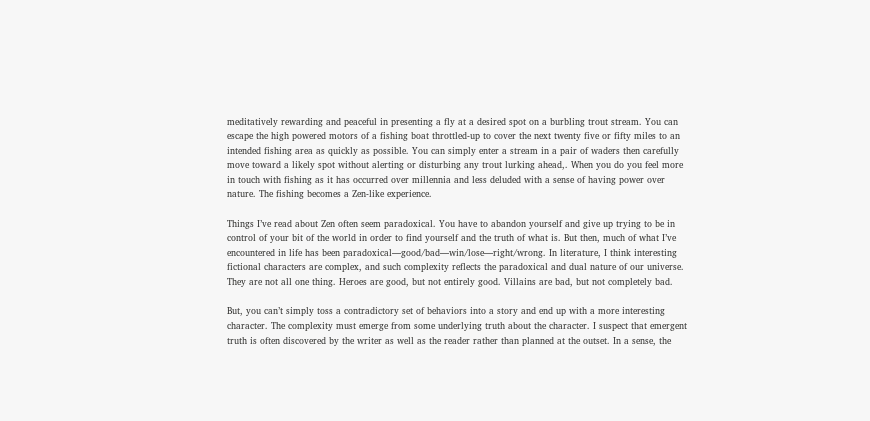meditatively rewarding and peaceful in presenting a fly at a desired spot on a burbling trout stream. You can escape the high powered motors of a fishing boat throttled-up to cover the next twenty five or fifty miles to an intended fishing area as quickly as possible. You can simply enter a stream in a pair of waders then carefully move toward a likely spot without alerting or disturbing any trout lurking ahead,. When you do you feel more in touch with fishing as it has occurred over millennia and less deluded with a sense of having power over nature. The fishing becomes a Zen-like experience.

Things I’ve read about Zen often seem paradoxical. You have to abandon yourself and give up trying to be in control of your bit of the world in order to find yourself and the truth of what is. But then, much of what I’ve encountered in life has been paradoxical—good/bad—win/lose—right/wrong. In literature, I think interesting fictional characters are complex, and such complexity reflects the paradoxical and dual nature of our universe. They are not all one thing. Heroes are good, but not entirely good. Villains are bad, but not completely bad.

But, you can’t simply toss a contradictory set of behaviors into a story and end up with a more interesting character. The complexity must emerge from some underlying truth about the character. I suspect that emergent truth is often discovered by the writer as well as the reader rather than planned at the outset. In a sense, the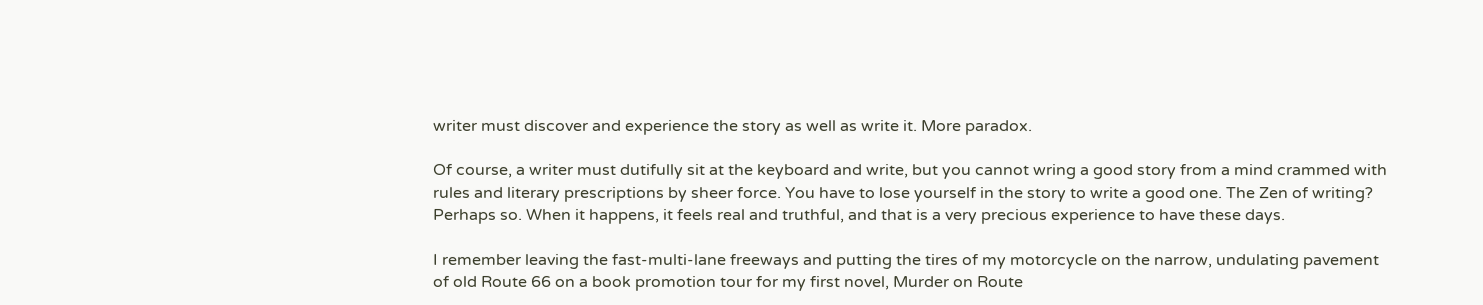writer must discover and experience the story as well as write it. More paradox.

Of course, a writer must dutifully sit at the keyboard and write, but you cannot wring a good story from a mind crammed with rules and literary prescriptions by sheer force. You have to lose yourself in the story to write a good one. The Zen of writing? Perhaps so. When it happens, it feels real and truthful, and that is a very precious experience to have these days.

I remember leaving the fast-multi-lane freeways and putting the tires of my motorcycle on the narrow, undulating pavement of old Route 66 on a book promotion tour for my first novel, Murder on Route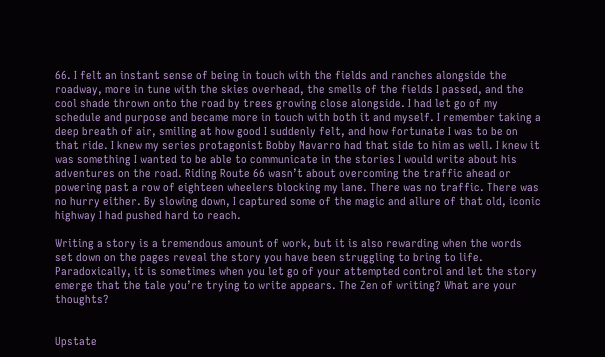66. I felt an instant sense of being in touch with the fields and ranches alongside the roadway, more in tune with the skies overhead, the smells of the fields I passed, and the cool shade thrown onto the road by trees growing close alongside. I had let go of my schedule and purpose and became more in touch with both it and myself. I remember taking a deep breath of air, smiling at how good I suddenly felt, and how fortunate I was to be on that ride. I knew my series protagonist Bobby Navarro had that side to him as well. I knew it was something I wanted to be able to communicate in the stories I would write about his adventures on the road. Riding Route 66 wasn’t about overcoming the traffic ahead or powering past a row of eighteen wheelers blocking my lane. There was no traffic. There was no hurry either. By slowing down, I captured some of the magic and allure of that old, iconic highway I had pushed hard to reach.

Writing a story is a tremendous amount of work, but it is also rewarding when the words set down on the pages reveal the story you have been struggling to bring to life. Paradoxically, it is sometimes when you let go of your attempted control and let the story emerge that the tale you’re trying to write appears. The Zen of writing? What are your thoughts?


Upstate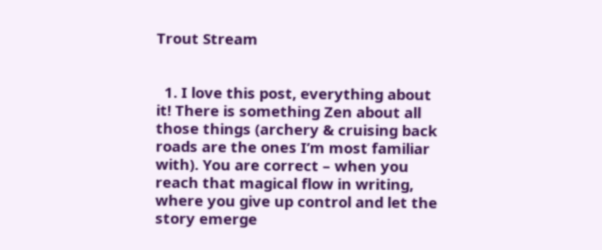Trout Stream


  1. I love this post, everything about it! There is something Zen about all those things (archery & cruising back roads are the ones I’m most familiar with). You are correct – when you reach that magical flow in writing, where you give up control and let the story emerge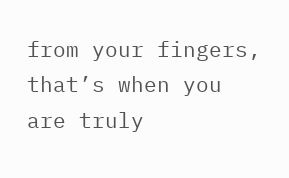from your fingers, that’s when you are truly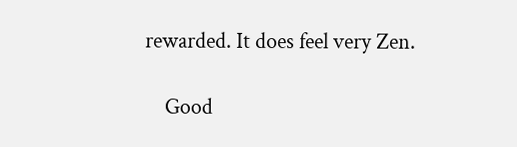rewarded. It does feel very Zen.

    Good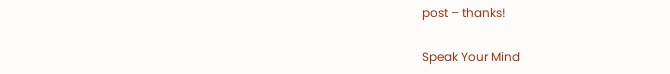post – thanks!

Speak Your Mind